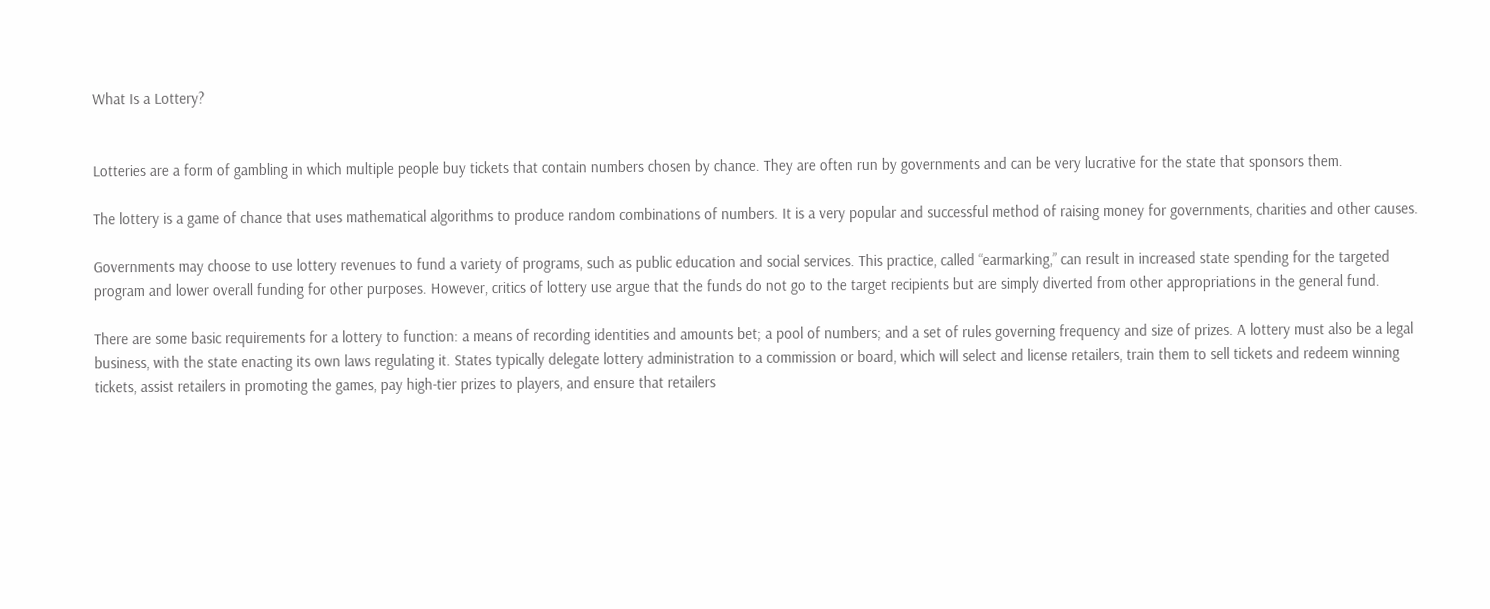What Is a Lottery?


Lotteries are a form of gambling in which multiple people buy tickets that contain numbers chosen by chance. They are often run by governments and can be very lucrative for the state that sponsors them.

The lottery is a game of chance that uses mathematical algorithms to produce random combinations of numbers. It is a very popular and successful method of raising money for governments, charities and other causes.

Governments may choose to use lottery revenues to fund a variety of programs, such as public education and social services. This practice, called “earmarking,” can result in increased state spending for the targeted program and lower overall funding for other purposes. However, critics of lottery use argue that the funds do not go to the target recipients but are simply diverted from other appropriations in the general fund.

There are some basic requirements for a lottery to function: a means of recording identities and amounts bet; a pool of numbers; and a set of rules governing frequency and size of prizes. A lottery must also be a legal business, with the state enacting its own laws regulating it. States typically delegate lottery administration to a commission or board, which will select and license retailers, train them to sell tickets and redeem winning tickets, assist retailers in promoting the games, pay high-tier prizes to players, and ensure that retailers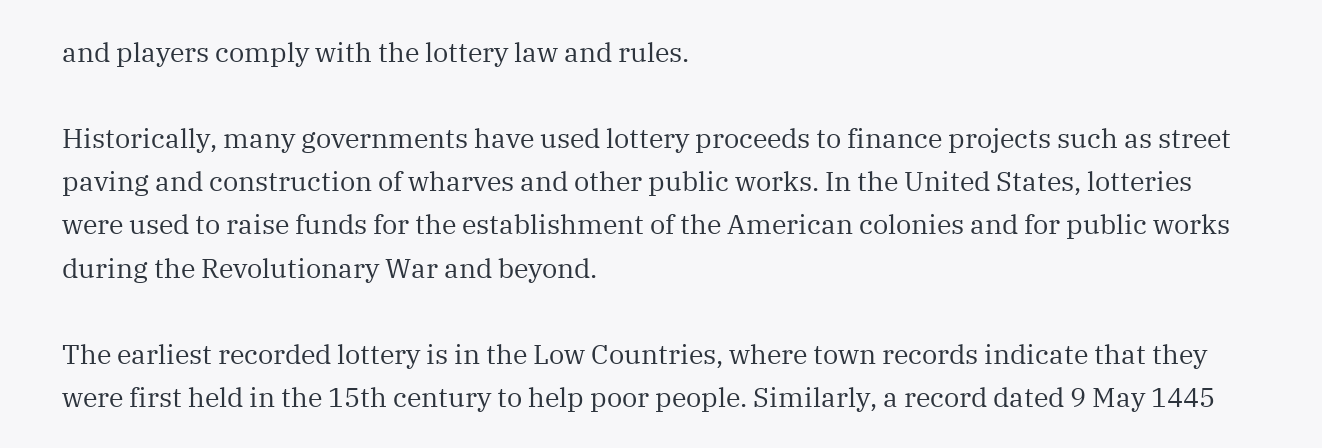and players comply with the lottery law and rules.

Historically, many governments have used lottery proceeds to finance projects such as street paving and construction of wharves and other public works. In the United States, lotteries were used to raise funds for the establishment of the American colonies and for public works during the Revolutionary War and beyond.

The earliest recorded lottery is in the Low Countries, where town records indicate that they were first held in the 15th century to help poor people. Similarly, a record dated 9 May 1445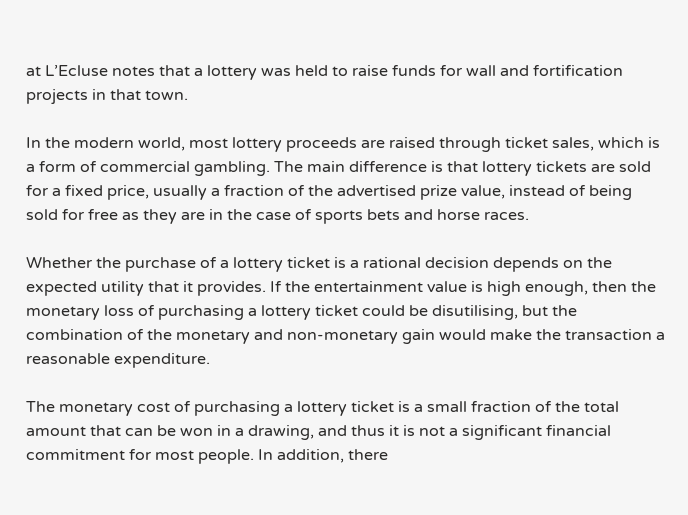at L’Ecluse notes that a lottery was held to raise funds for wall and fortification projects in that town.

In the modern world, most lottery proceeds are raised through ticket sales, which is a form of commercial gambling. The main difference is that lottery tickets are sold for a fixed price, usually a fraction of the advertised prize value, instead of being sold for free as they are in the case of sports bets and horse races.

Whether the purchase of a lottery ticket is a rational decision depends on the expected utility that it provides. If the entertainment value is high enough, then the monetary loss of purchasing a lottery ticket could be disutilising, but the combination of the monetary and non-monetary gain would make the transaction a reasonable expenditure.

The monetary cost of purchasing a lottery ticket is a small fraction of the total amount that can be won in a drawing, and thus it is not a significant financial commitment for most people. In addition, there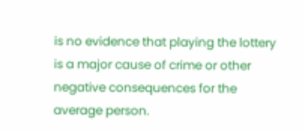is no evidence that playing the lottery is a major cause of crime or other negative consequences for the average person.